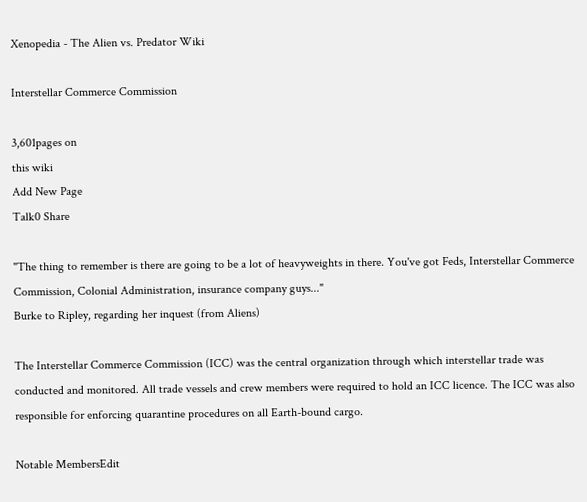Xenopedia - The Alien vs. Predator Wiki

Interstellar Commerce Commission

3,601pages on
this wiki
Add New Page
Talk0 Share

"The thing to remember is there are going to be a lot of heavyweights in there. You've got Feds, Interstellar Commerce Commission, Colonial Administration, insurance company guys..."
Burke to Ripley, regarding her inquest (from Aliens)

The Interstellar Commerce Commission (ICC) was the central organization through which interstellar trade was conducted and monitored. All trade vessels and crew members were required to hold an ICC licence. The ICC was also responsible for enforcing quarantine procedures on all Earth-bound cargo.

Notable MembersEdit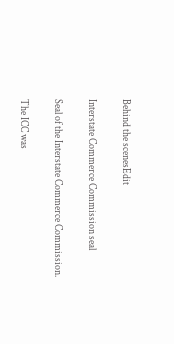Behind the scenesEdit

Interstate Commerce Commission seal

Seal of the Interstate Commerce Commission.

The ICC was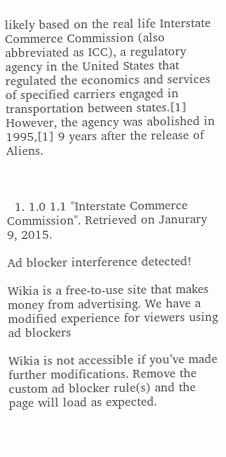likely based on the real life Interstate Commerce Commission (also abbreviated as ICC), a regulatory agency in the United States that regulated the economics and services of specified carriers engaged in transportation between states.[1] However, the agency was abolished in 1995,[1] 9 years after the release of Aliens.



  1. 1.0 1.1 "Interstate Commerce Commission". Retrieved on Janurary 9, 2015.

Ad blocker interference detected!

Wikia is a free-to-use site that makes money from advertising. We have a modified experience for viewers using ad blockers

Wikia is not accessible if you’ve made further modifications. Remove the custom ad blocker rule(s) and the page will load as expected.